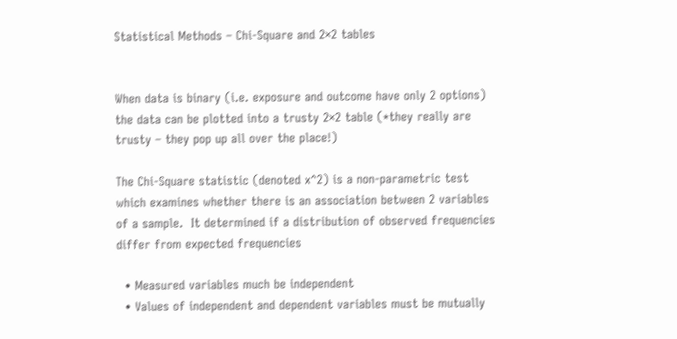Statistical Methods – Chi-Square and 2×2 tables


When data is binary (i.e. exposure and outcome have only 2 options) the data can be plotted into a trusty 2×2 table (*they really are trusty – they pop up all over the place!)

The Chi-Square statistic (denoted x^2) is a non-parametric test which examines whether there is an association between 2 variables of a sample.  It determined if a distribution of observed frequencies differ from expected frequencies

  • Measured variables much be independent
  • Values of independent and dependent variables must be mutually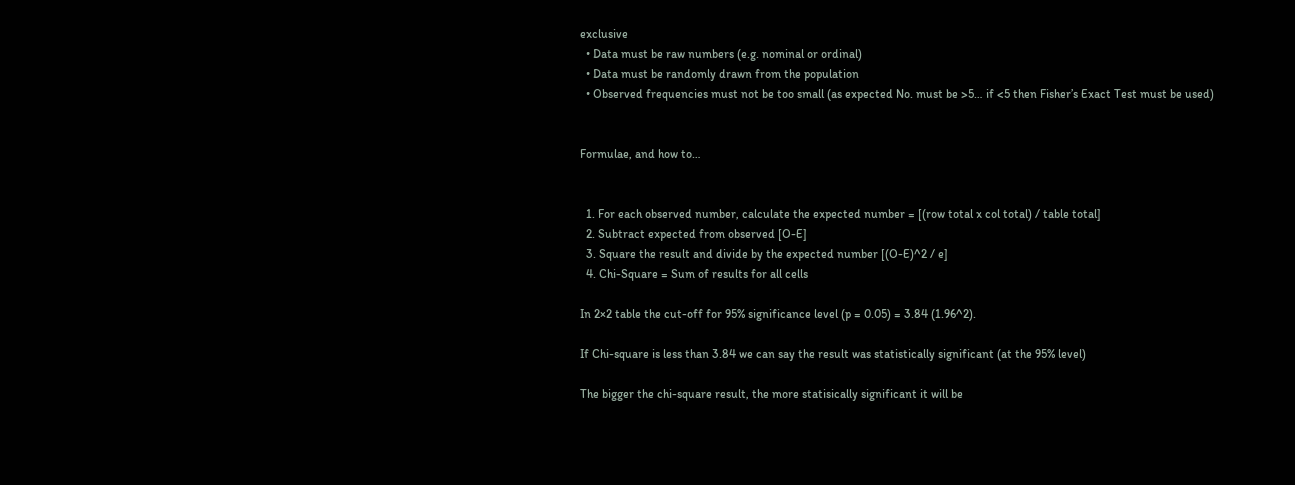exclusive
  • Data must be raw numbers (e.g. nominal or ordinal)
  • Data must be randomly drawn from the population
  • Observed frequencies must not be too small (as expected No. must be >5… if <5 then Fisher’s Exact Test must be used)


Formulae, and how to…


  1. For each observed number, calculate the expected number = [(row total x col total) / table total]
  2. Subtract expected from observed [O-E]
  3. Square the result and divide by the expected number [(O-E)^2 / e]
  4. Chi-Square = Sum of results for all cells

In 2×2 table the cut-off for 95% significance level (p = 0.05) = 3.84 (1.96^2).

If Chi-square is less than 3.84 we can say the result was statistically significant (at the 95% level)

The bigger the chi-square result, the more statisically significant it will be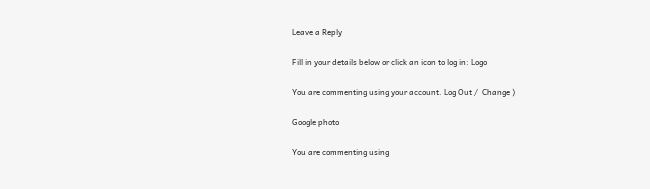Leave a Reply

Fill in your details below or click an icon to log in: Logo

You are commenting using your account. Log Out /  Change )

Google photo

You are commenting using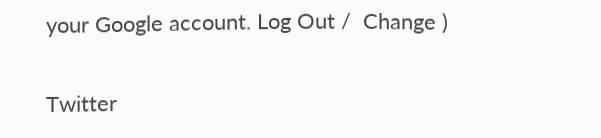your Google account. Log Out /  Change )

Twitter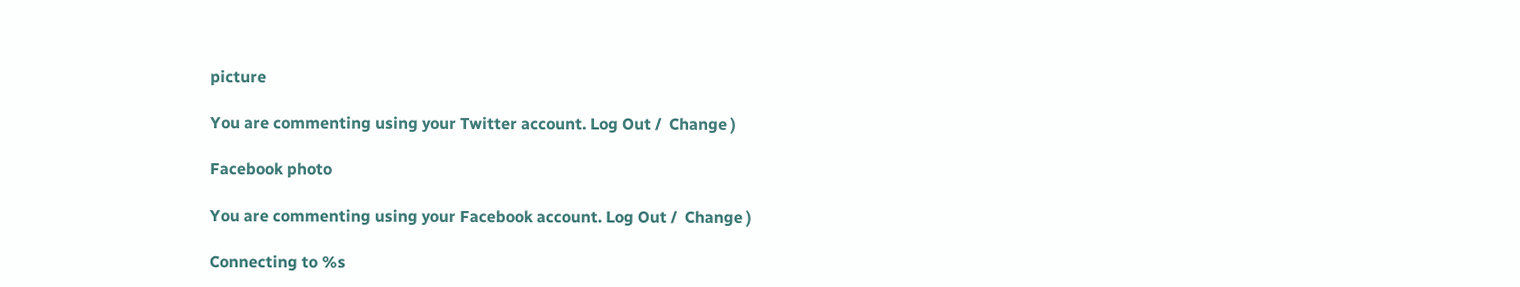picture

You are commenting using your Twitter account. Log Out /  Change )

Facebook photo

You are commenting using your Facebook account. Log Out /  Change )

Connecting to %s